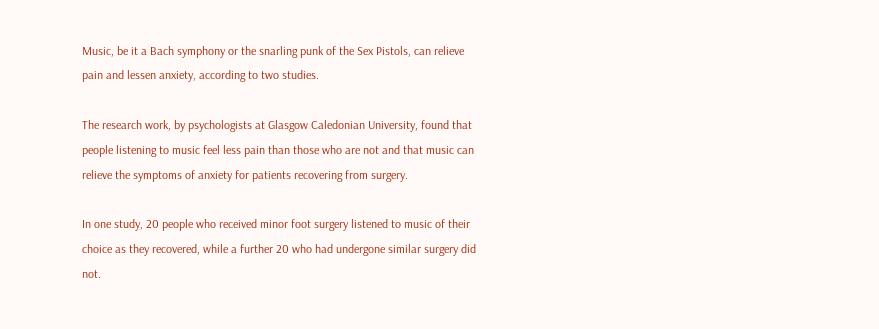Music, be it a Bach symphony or the snarling punk of the Sex Pistols, can relieve pain and lessen anxiety, according to two studies.

The research work, by psychologists at Glasgow Caledonian University, found that people listening to music feel less pain than those who are not and that music can relieve the symptoms of anxiety for patients recovering from surgery.

In one study, 20 people who received minor foot surgery listened to music of their choice as they recovered, while a further 20 who had undergone similar surgery did not.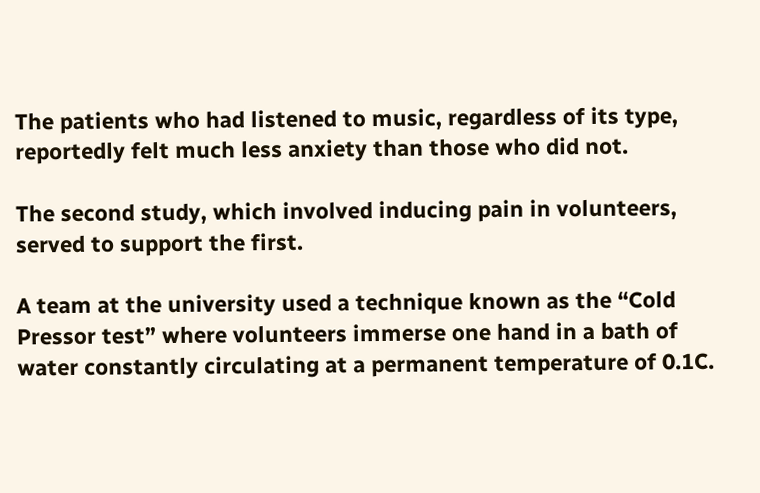The patients who had listened to music, regardless of its type, reportedly felt much less anxiety than those who did not.

The second study, which involved inducing pain in volunteers, served to support the first.

A team at the university used a technique known as the “Cold Pressor test” where volunteers immerse one hand in a bath of water constantly circulating at a permanent temperature of 0.1C.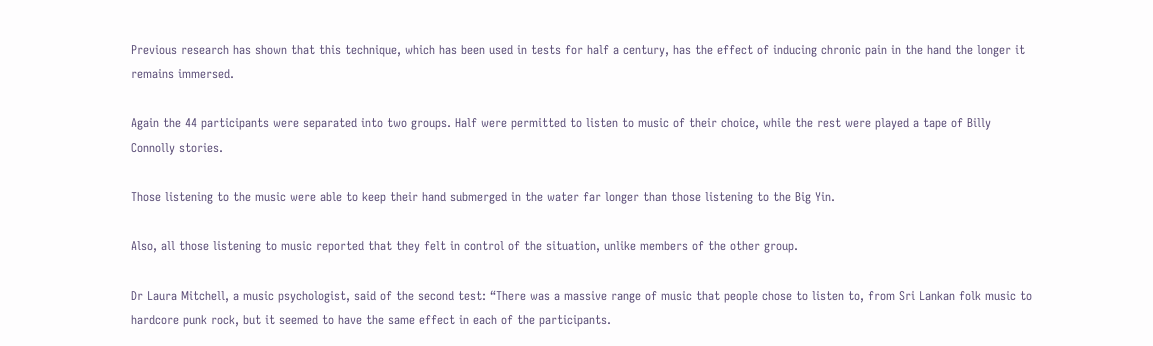Previous research has shown that this technique, which has been used in tests for half a century, has the effect of inducing chronic pain in the hand the longer it remains immersed.

Again the 44 participants were separated into two groups. Half were permitted to listen to music of their choice, while the rest were played a tape of Billy Connolly stories.

Those listening to the music were able to keep their hand submerged in the water far longer than those listening to the Big Yin.

Also, all those listening to music reported that they felt in control of the situation, unlike members of the other group.

Dr Laura Mitchell, a music psychologist, said of the second test: “There was a massive range of music that people chose to listen to, from Sri Lankan folk music to hardcore punk rock, but it seemed to have the same effect in each of the participants.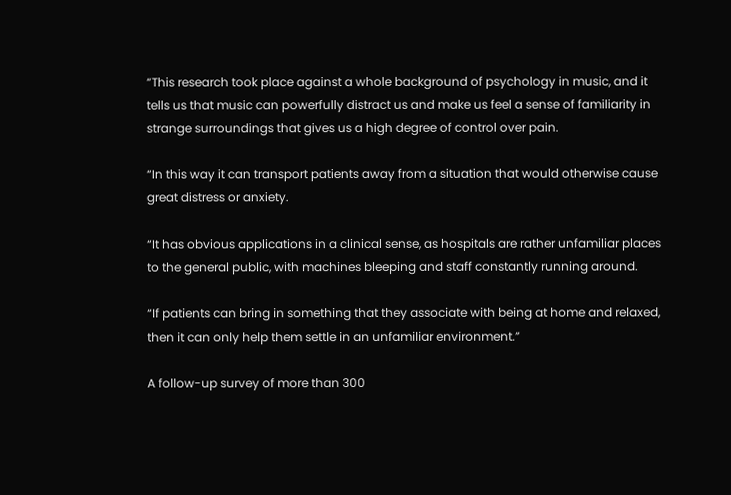“This research took place against a whole background of psychology in music, and it tells us that music can powerfully distract us and make us feel a sense of familiarity in strange surroundings that gives us a high degree of control over pain.

“In this way it can transport patients away from a situation that would otherwise cause great distress or anxiety.

“It has obvious applications in a clinical sense, as hospitals are rather unfamiliar places to the general public, with machines bleeping and staff constantly running around.

“If patients can bring in something that they associate with being at home and relaxed, then it can only help them settle in an unfamiliar environment.”

A follow-up survey of more than 300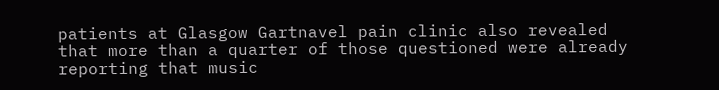patients at Glasgow Gartnavel pain clinic also revealed that more than a quarter of those questioned were already reporting that music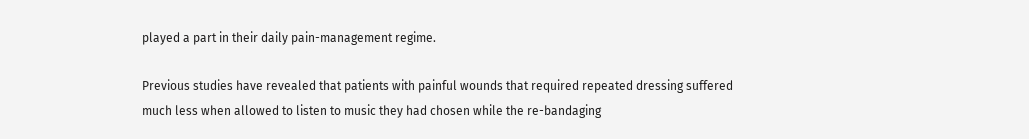played a part in their daily pain-management regime.

Previous studies have revealed that patients with painful wounds that required repeated dressing suffered much less when allowed to listen to music they had chosen while the re-bandaging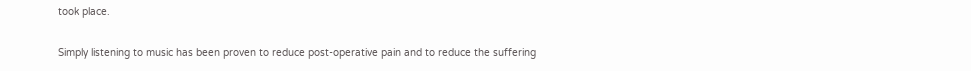took place.

Simply listening to music has been proven to reduce post-operative pain and to reduce the suffering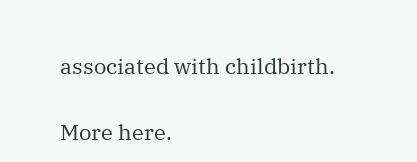associated with childbirth.

More here.